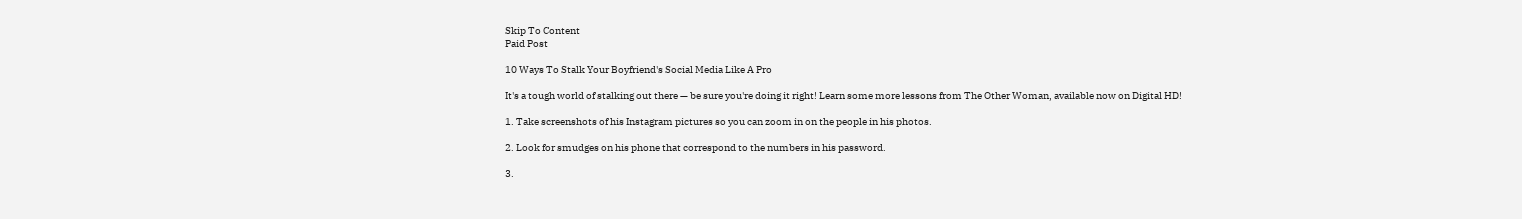Skip To Content
Paid Post

10 Ways To Stalk Your Boyfriend's Social Media Like A Pro

It's a tough world of stalking out there — be sure you're doing it right! Learn some more lessons from The Other Woman, available now on Digital HD!

1. Take screenshots of his Instagram pictures so you can zoom in on the people in his photos.

2. Look for smudges on his phone that correspond to the numbers in his password.

3.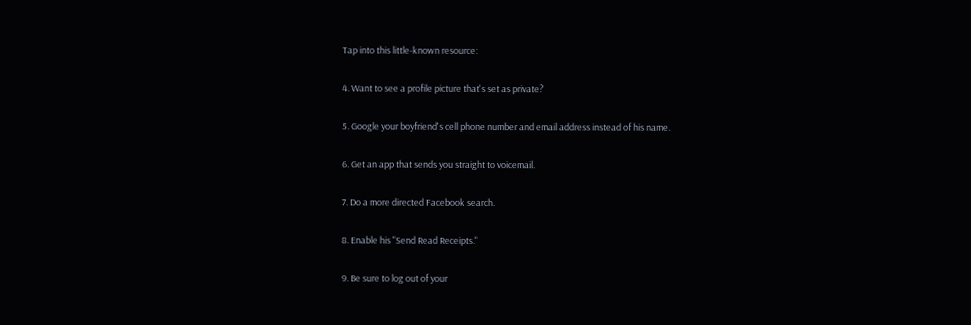Tap into this little-known resource:

4. Want to see a profile picture that's set as private?

5. Google your boyfriend's cell phone number and email address instead of his name.

6. Get an app that sends you straight to voicemail.

7. Do a more directed Facebook search.

8. Enable his "Send Read Receipts."

9. Be sure to log out of your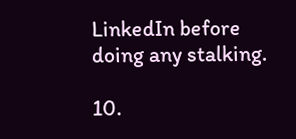LinkedIn before doing any stalking.

10.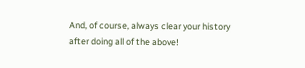And, of course, always clear your history after doing all of the above!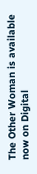The Other Woman is available now on Digital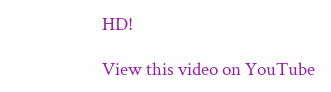HD!

View this video on YouTube